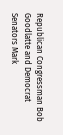Republican Congressman Bob Goodlatte and Democrat Senators Mark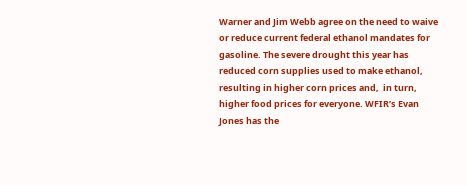Warner and Jim Webb agree on the need to waive or reduce current federal ethanol mandates for gasoline. The severe drought this year has reduced corn supplies used to make ethanol,  resulting in higher corn prices and,  in turn, higher food prices for everyone. WFIR’s Evan Jones has the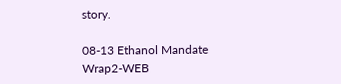story.

08-13 Ethanol Mandate Wrap2-WEB